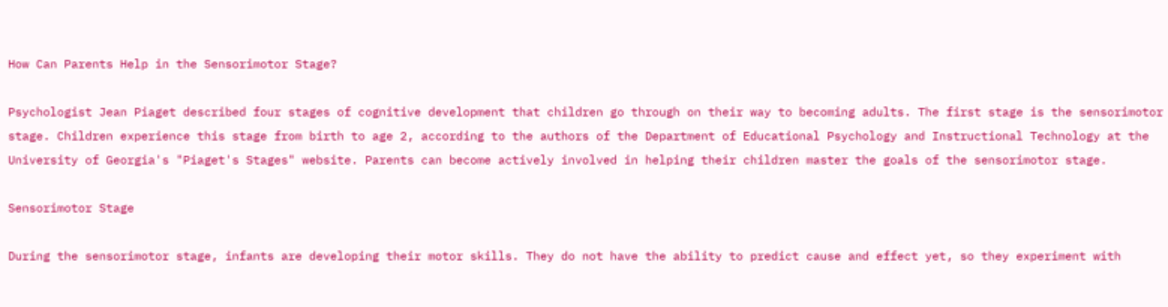How Can Parents Help in the Sensorimotor Stage?

Psychologist Jean Piaget described four stages of cognitive development that children go through on their way to becoming adults. The first stage is the sensorimotor stage. Children experience this stage from birth to age 2, according to the authors of the Department of Educational Psychology and Instructional Technology at the University of Georgia's "Piaget's Stages" website. Parents can become actively involved in helping their children master the goals of the sensorimotor stage.

Sensorimotor Stage

During the sensorimotor stage, infants are developing their motor skills. They do not have the ability to predict cause and effect yet, so they experiment with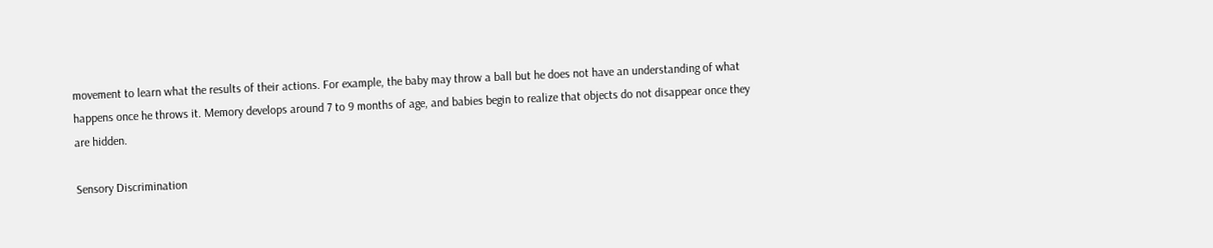movement to learn what the results of their actions. For example, the baby may throw a ball but he does not have an understanding of what happens once he throws it. Memory develops around 7 to 9 months of age, and babies begin to realize that objects do not disappear once they are hidden.

Sensory Discrimination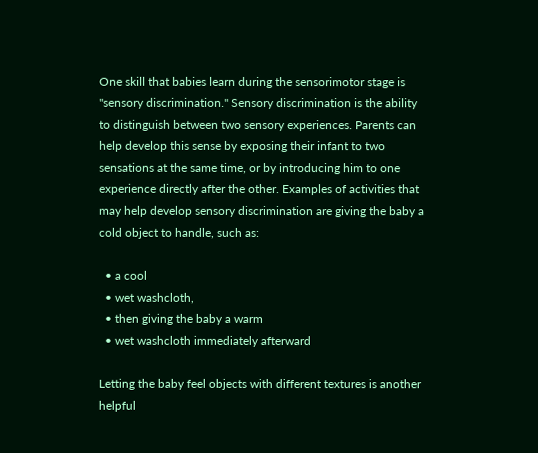One skill that babies learn during the sensorimotor stage is "sensory discrimination." Sensory discrimination is the ability to distinguish between two sensory experiences. Parents can help develop this sense by exposing their infant to two sensations at the same time, or by introducing him to one experience directly after the other. Examples of activities that may help develop sensory discrimination are giving the baby a cold object to handle, such as:

  • a cool
  • wet washcloth,
  • then giving the baby a warm
  • wet washcloth immediately afterward

Letting the baby feel objects with different textures is another helpful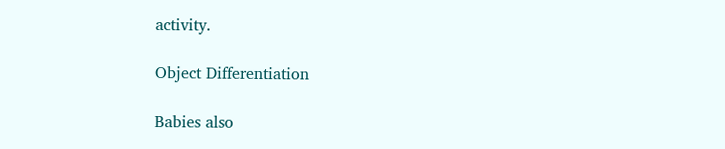activity.

Object Differentiation

Babies also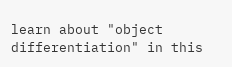learn about "object differentiation" in this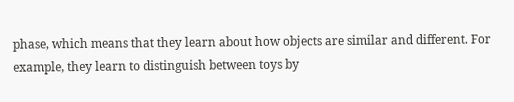phase, which means that they learn about how objects are similar and different. For example, they learn to distinguish between toys by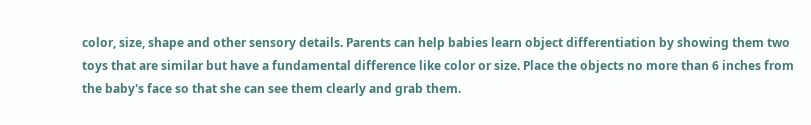color, size, shape and other sensory details. Parents can help babies learn object differentiation by showing them two toys that are similar but have a fundamental difference like color or size. Place the objects no more than 6 inches from the baby's face so that she can see them clearly and grab them.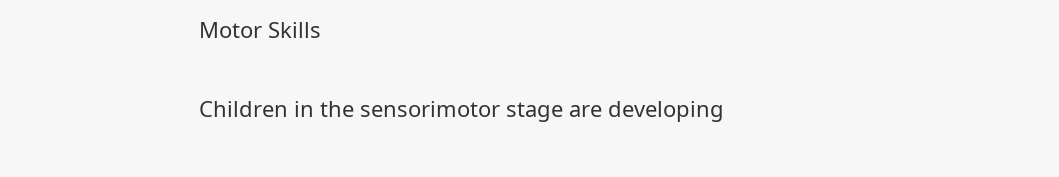Motor Skills

Children in the sensorimotor stage are developing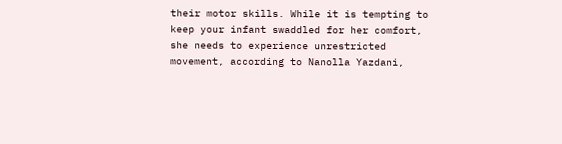their motor skills. While it is tempting to keep your infant swaddled for her comfort, she needs to experience unrestricted movement, according to Nanolla Yazdani,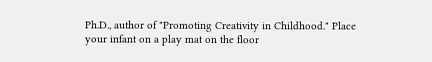Ph.D., author of "Promoting Creativity in Childhood." Place your infant on a play mat on the floor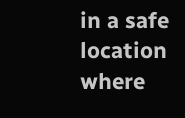in a safe location where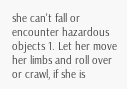she can't fall or encounter hazardous objects 1. Let her move her limbs and roll over or crawl, if she is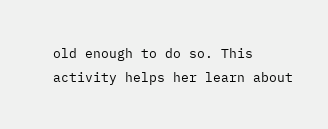old enough to do so. This activity helps her learn about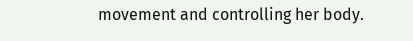movement and controlling her body.